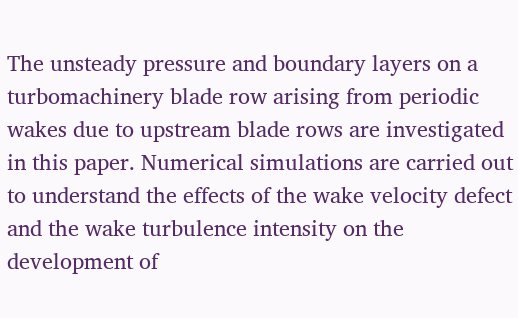The unsteady pressure and boundary layers on a turbomachinery blade row arising from periodic wakes due to upstream blade rows are investigated in this paper. Numerical simulations are carried out to understand the effects of the wake velocity defect and the wake turbulence intensity on the development of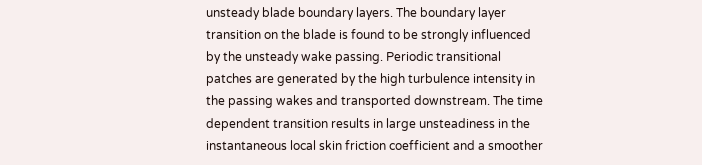unsteady blade boundary layers. The boundary layer transition on the blade is found to be strongly influenced by the unsteady wake passing. Periodic transitional patches are generated by the high turbulence intensity in the passing wakes and transported downstream. The time dependent transition results in large unsteadiness in the instantaneous local skin friction coefficient and a smoother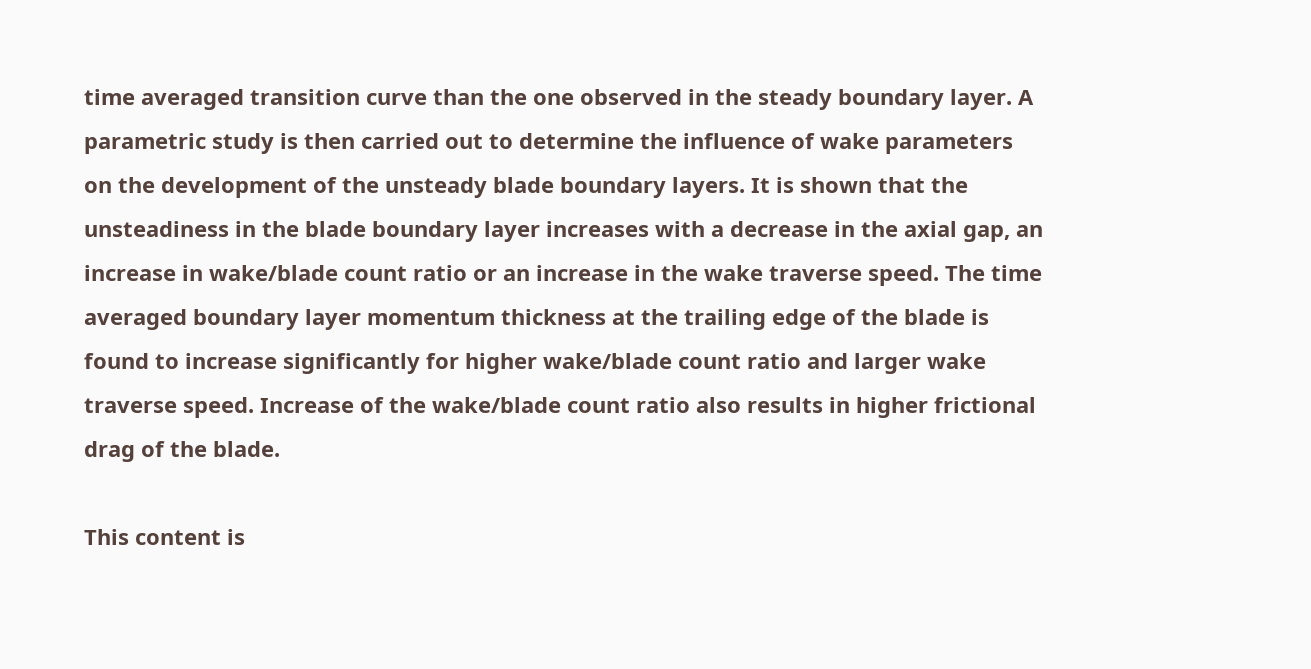time averaged transition curve than the one observed in the steady boundary layer. A parametric study is then carried out to determine the influence of wake parameters on the development of the unsteady blade boundary layers. It is shown that the unsteadiness in the blade boundary layer increases with a decrease in the axial gap, an increase in wake/blade count ratio or an increase in the wake traverse speed. The time averaged boundary layer momentum thickness at the trailing edge of the blade is found to increase significantly for higher wake/blade count ratio and larger wake traverse speed. Increase of the wake/blade count ratio also results in higher frictional drag of the blade.

This content is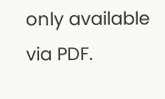only available via PDF.